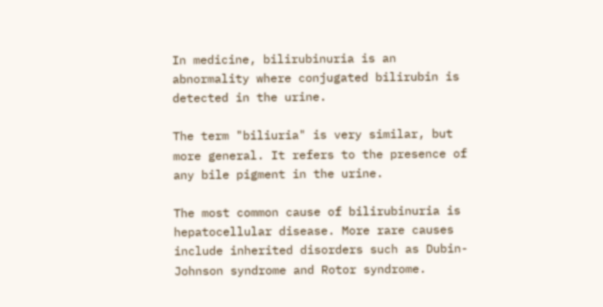In medicine, bilirubinuria is an abnormality where conjugated bilirubin is detected in the urine.

The term "biliuria" is very similar, but more general. It refers to the presence of any bile pigment in the urine.

The most common cause of bilirubinuria is hepatocellular disease. More rare causes include inherited disorders such as Dubin-Johnson syndrome and Rotor syndrome.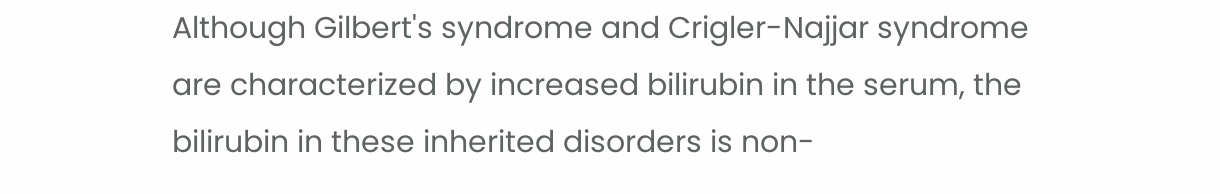Although Gilbert's syndrome and Crigler-Najjar syndrome are characterized by increased bilirubin in the serum, the bilirubin in these inherited disorders is non-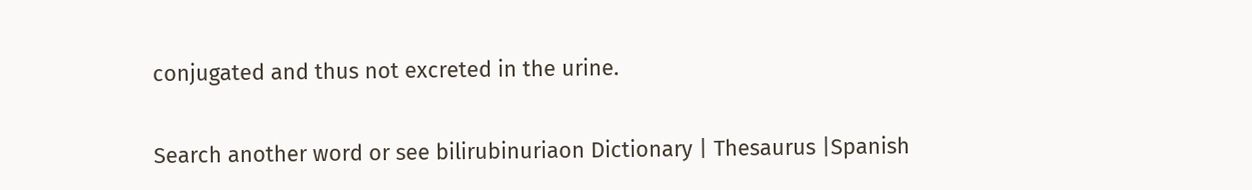conjugated and thus not excreted in the urine.


Search another word or see bilirubinuriaon Dictionary | Thesaurus |Spanish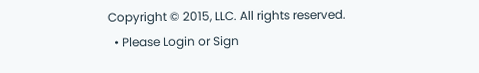Copyright © 2015, LLC. All rights reserved.
  • Please Login or Sign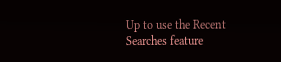Up to use the Recent Searches feature